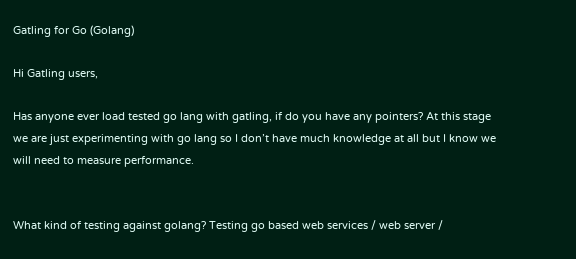Gatling for Go (Golang)

Hi Gatling users,

Has anyone ever load tested go lang with gatling, if do you have any pointers? At this stage we are just experimenting with go lang so I don’t have much knowledge at all but I know we will need to measure performance.


What kind of testing against golang? Testing go based web services / web server /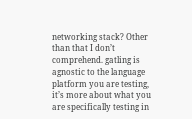networking stack? Other than that I don’t comprehend. gatling is agnostic to the language platform you are testing, it’s more about what you are specifically testing in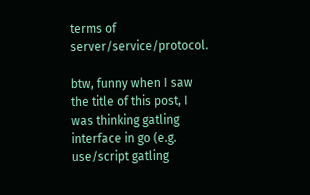terms of server/service/protocol.

btw, funny when I saw the title of this post, I was thinking gatling interface in go (e.g. use/script gatling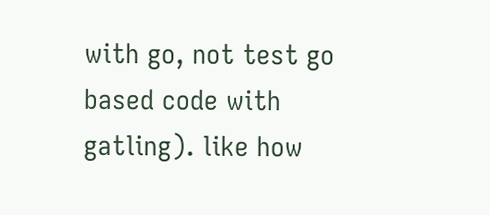with go, not test go based code with gatling). like how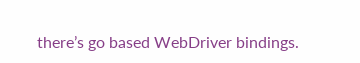there’s go based WebDriver bindings.